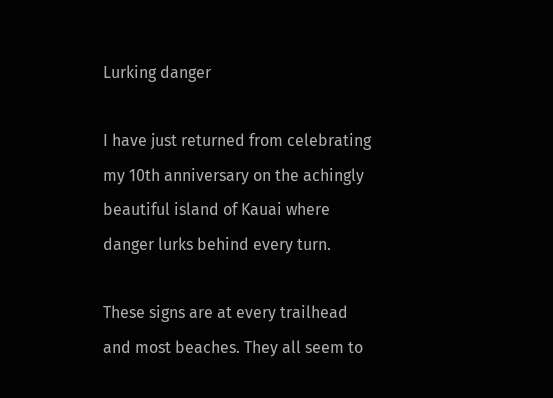Lurking danger

I have just returned from celebrating my 10th anniversary on the achingly beautiful island of Kauai where danger lurks behind every turn.

These signs are at every trailhead and most beaches. They all seem to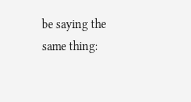be saying the same thing: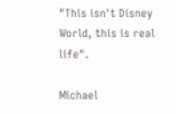"This isn't Disney World, this is real life".

Michael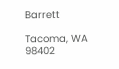Barrett

Tacoma, WA 98402